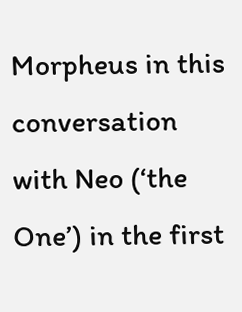Morpheus in this conversation with Neo (‘the One’) in the first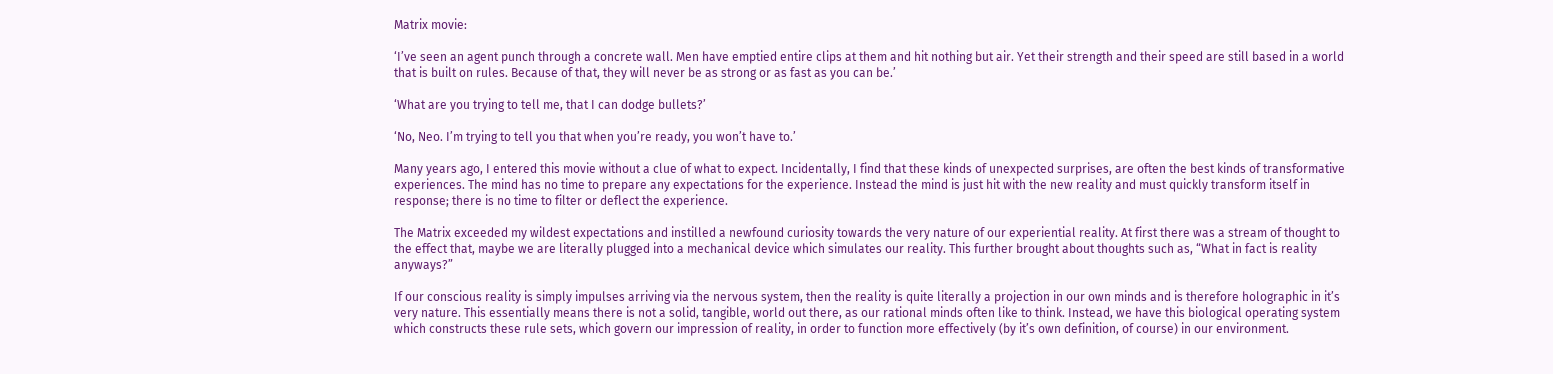Matrix movie:

‘I’ve seen an agent punch through a concrete wall. Men have emptied entire clips at them and hit nothing but air. Yet their strength and their speed are still based in a world that is built on rules. Because of that, they will never be as strong or as fast as you can be.’

‘What are you trying to tell me, that I can dodge bullets?’

‘No, Neo. I’m trying to tell you that when you’re ready, you won’t have to.’

Many years ago, I entered this movie without a clue of what to expect. Incidentally, I find that these kinds of unexpected surprises, are often the best kinds of transformative experiences. The mind has no time to prepare any expectations for the experience. Instead the mind is just hit with the new reality and must quickly transform itself in response; there is no time to filter or deflect the experience.

The Matrix exceeded my wildest expectations and instilled a newfound curiosity towards the very nature of our experiential reality. At first there was a stream of thought to the effect that, maybe we are literally plugged into a mechanical device which simulates our reality. This further brought about thoughts such as, “What in fact is reality anyways?”

If our conscious reality is simply impulses arriving via the nervous system, then the reality is quite literally a projection in our own minds and is therefore holographic in it’s very nature. This essentially means there is not a solid, tangible, world out there, as our rational minds often like to think. Instead, we have this biological operating system which constructs these rule sets, which govern our impression of reality, in order to function more effectively (by it’s own definition, of course) in our environment.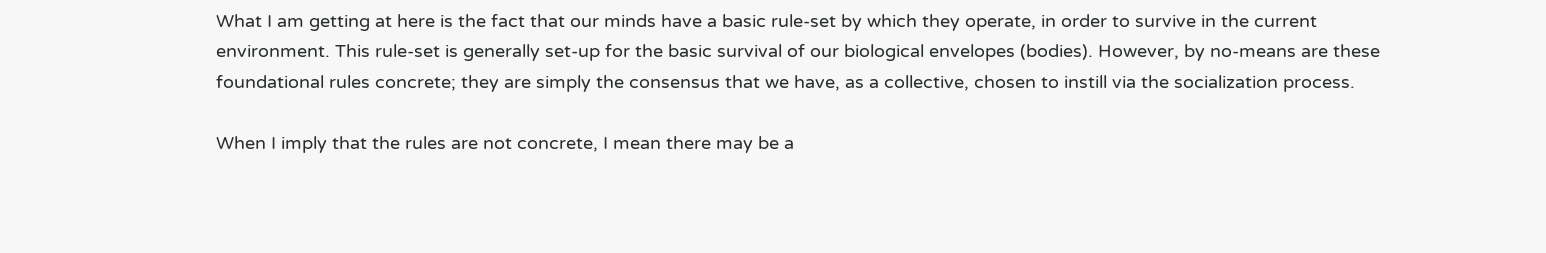What I am getting at here is the fact that our minds have a basic rule-set by which they operate, in order to survive in the current environment. This rule-set is generally set-up for the basic survival of our biological envelopes (bodies). However, by no-means are these foundational rules concrete; they are simply the consensus that we have, as a collective, chosen to instill via the socialization process.

When I imply that the rules are not concrete, I mean there may be a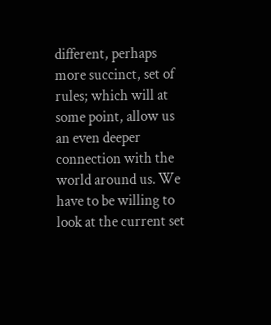different, perhaps more succinct, set of rules; which will at some point, allow us an even deeper connection with the world around us. We have to be willing to look at the current set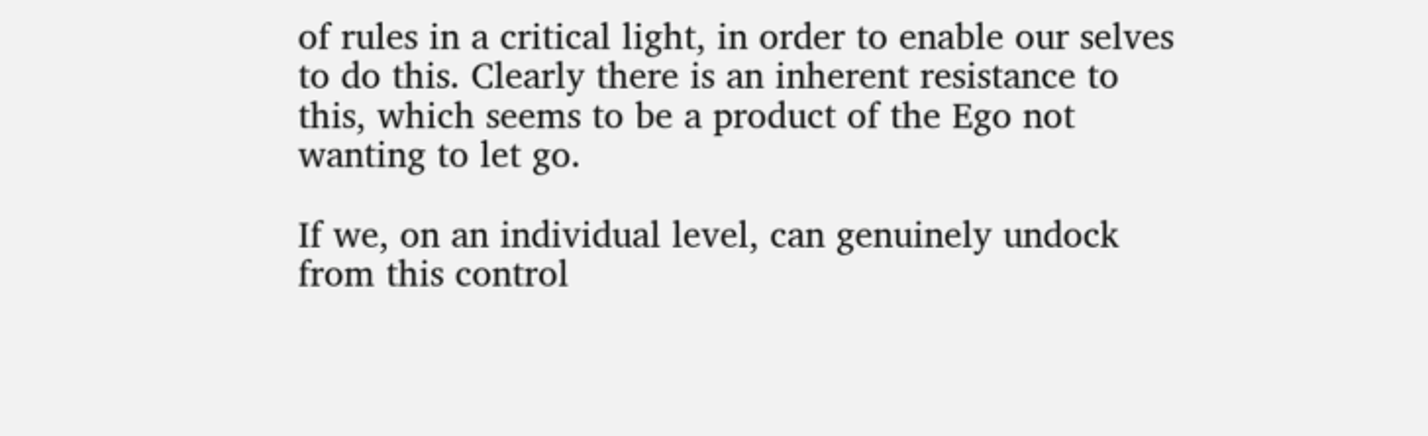of rules in a critical light, in order to enable our selves to do this. Clearly there is an inherent resistance to this, which seems to be a product of the Ego not wanting to let go.

If we, on an individual level, can genuinely undock from this control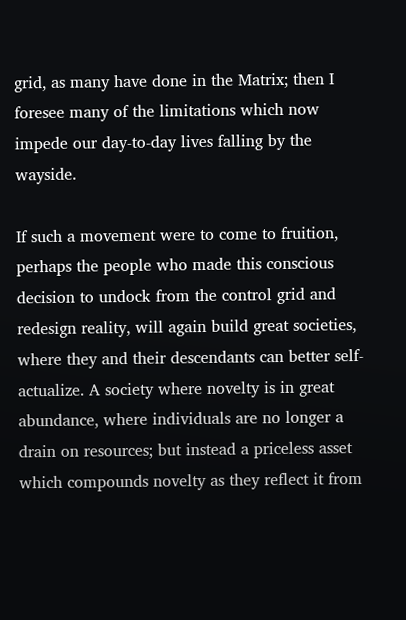grid, as many have done in the Matrix; then I foresee many of the limitations which now impede our day-to-day lives falling by the wayside.

If such a movement were to come to fruition, perhaps the people who made this conscious decision to undock from the control grid and redesign reality, will again build great societies, where they and their descendants can better self-actualize. A society where novelty is in great abundance, where individuals are no longer a drain on resources; but instead a priceless asset which compounds novelty as they reflect it from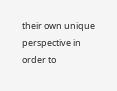their own unique perspective in order to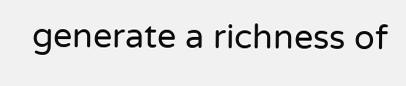generate a richness of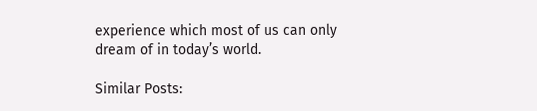experience which most of us can only dream of in today’s world.

Similar Posts: